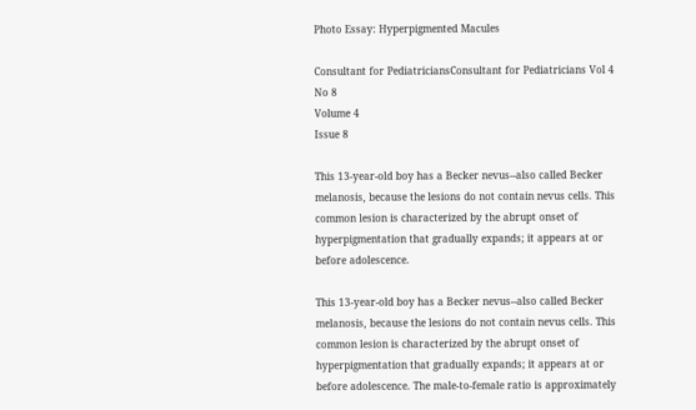Photo Essay: Hyperpigmented Macules

Consultant for PediatriciansConsultant for Pediatricians Vol 4 No 8
Volume 4
Issue 8

This 13-year-old boy has a Becker nevus--also called Becker melanosis, because the lesions do not contain nevus cells. This common lesion is characterized by the abrupt onset of hyperpigmentation that gradually expands; it appears at or before adolescence.

This 13-year-old boy has a Becker nevus--also called Becker melanosis, because the lesions do not contain nevus cells. This common lesion is characterized by the abrupt onset of hyperpigmentation that gradually expands; it appears at or before adolescence. The male-to-female ratio is approximately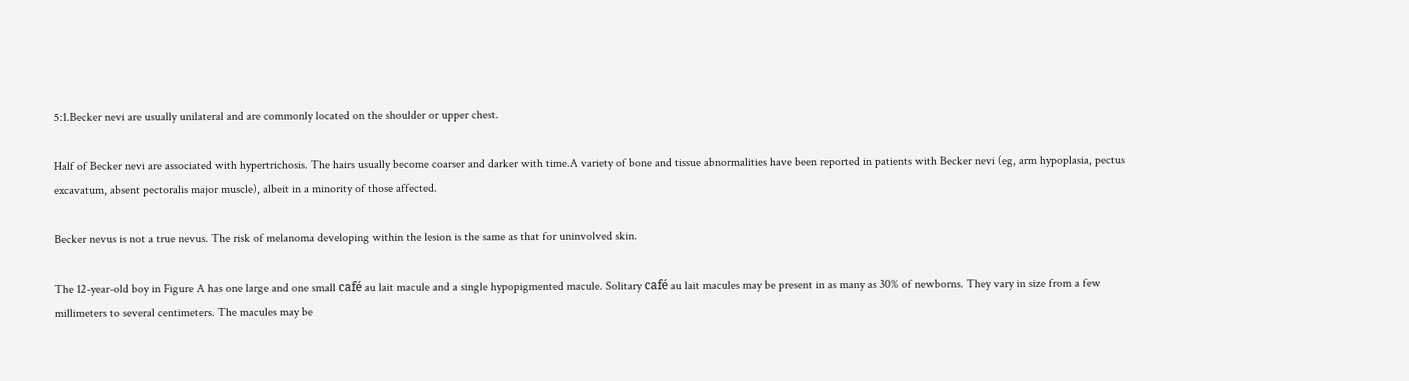5:1.Becker nevi are usually unilateral and are commonly located on the shoulder or upper chest.

Half of Becker nevi are associated with hypertrichosis. The hairs usually become coarser and darker with time.A variety of bone and tissue abnormalities have been reported in patients with Becker nevi (eg, arm hypoplasia, pectus excavatum, absent pectoralis major muscle), albeit in a minority of those affected.

Becker nevus is not a true nevus. The risk of melanoma developing within the lesion is the same as that for uninvolved skin.

The 12-year-old boy in Figure A has one large and one small café au lait macule and a single hypopigmented macule. Solitary café au lait macules may be present in as many as 30% of newborns. They vary in size from a few millimeters to several centimeters. The macules may be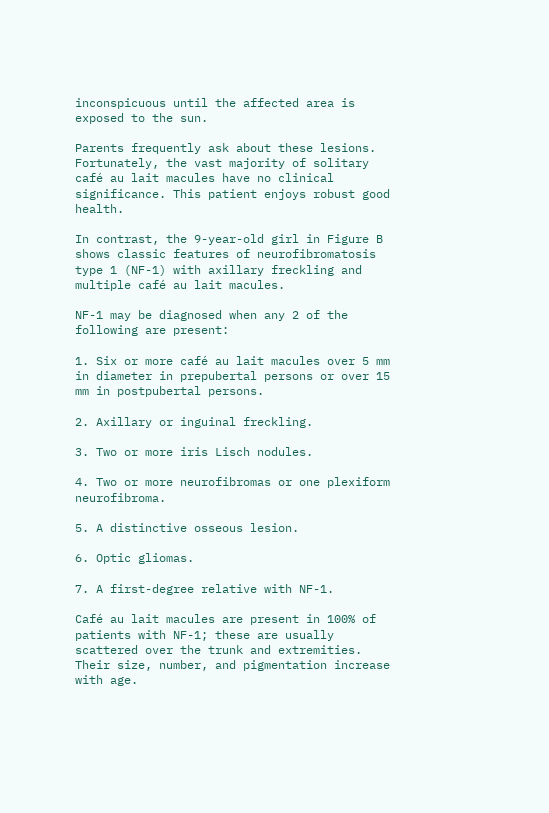inconspicuous until the affected area is exposed to the sun.

Parents frequently ask about these lesions. Fortunately, the vast majority of solitary café au lait macules have no clinical significance. This patient enjoys robust good health.

In contrast, the 9-year-old girl in Figure B shows classic features of neurofibromatosis type 1 (NF-1) with axillary freckling and multiple café au lait macules.

NF-1 may be diagnosed when any 2 of the following are present:

1. Six or more café au lait macules over 5 mm in diameter in prepubertal persons or over 15 mm in postpubertal persons.

2. Axillary or inguinal freckling.

3. Two or more iris Lisch nodules.

4. Two or more neurofibromas or one plexiform neurofibroma.

5. A distinctive osseous lesion.

6. Optic gliomas.

7. A first-degree relative with NF-1.

Café au lait macules are present in 100% of patients with NF-1; these are usually scattered over the trunk and extremities. Their size, number, and pigmentation increase with age.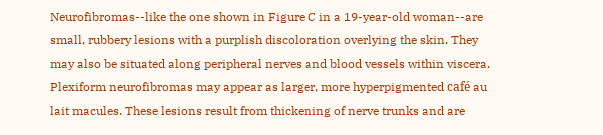Neurofibromas--like the one shown in Figure C in a 19-year-old woman--are small, rubbery lesions with a purplish discoloration overlying the skin. They may also be situated along peripheral nerves and blood vessels within viscera. Plexiform neurofibromas may appear as larger, more hyperpigmented café au lait macules. These lesions result from thickening of nerve trunks and are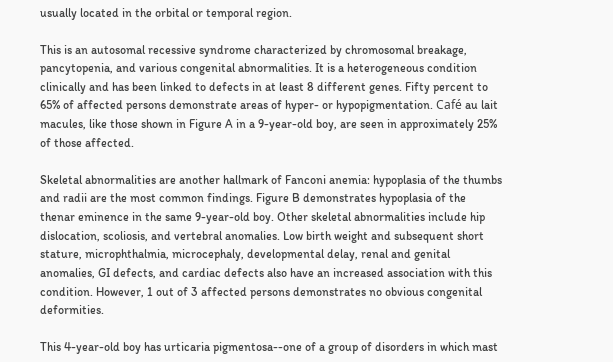usually located in the orbital or temporal region.

This is an autosomal recessive syndrome characterized by chromosomal breakage, pancytopenia, and various congenital abnormalities. It is a heterogeneous condition clinically and has been linked to defects in at least 8 different genes. Fifty percent to 65% of affected persons demonstrate areas of hyper- or hypopigmentation. Café au lait macules, like those shown in Figure A in a 9-year-old boy, are seen in approximately 25% of those affected.

Skeletal abnormalities are another hallmark of Fanconi anemia: hypoplasia of the thumbs and radii are the most common findings. Figure B demonstrates hypoplasia of the thenar eminence in the same 9-year-old boy. Other skeletal abnormalities include hip dislocation, scoliosis, and vertebral anomalies. Low birth weight and subsequent short stature, microphthalmia, microcephaly, developmental delay, renal and genital anomalies, GI defects, and cardiac defects also have an increased association with this condition. However, 1 out of 3 affected persons demonstrates no obvious congenital deformities.

This 4-year-old boy has urticaria pigmentosa--one of a group of disorders in which mast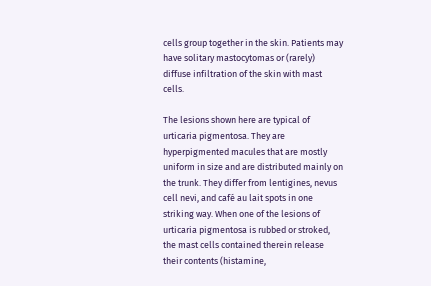cells group together in the skin. Patients may have solitary mastocytomas or (rarely) diffuse infiltration of the skin with mast cells.

The lesions shown here are typical of urticaria pigmentosa. They are hyperpigmented macules that are mostly uniform in size and are distributed mainly on the trunk. They differ from lentigines, nevus cell nevi, and café au lait spots in one striking way. When one of the lesions of urticaria pigmentosa is rubbed or stroked, the mast cells contained therein release their contents (histamine,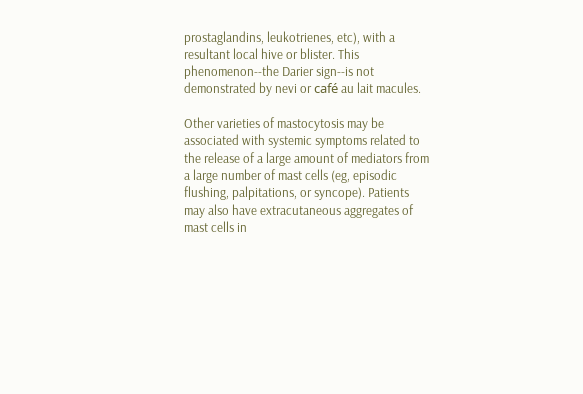prostaglandins, leukotrienes, etc), with a resultant local hive or blister. This phenomenon--the Darier sign--is not demonstrated by nevi or café au lait macules.

Other varieties of mastocytosis may be associated with systemic symptoms related to the release of a large amount of mediators from a large number of mast cells (eg, episodic flushing, palpitations, or syncope). Patients may also have extracutaneous aggregates of mast cells in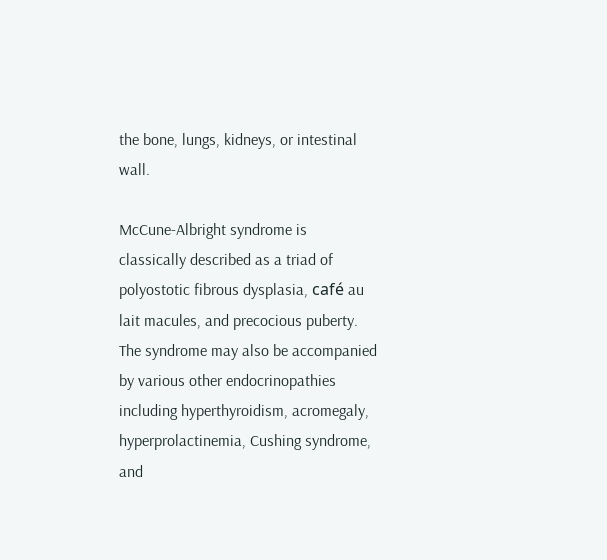the bone, lungs, kidneys, or intestinal wall.

McCune-Albright syndrome is classically described as a triad of polyostotic fibrous dysplasia, café au lait macules, and precocious puberty. The syndrome may also be accompanied by various other endocrinopathies including hyperthyroidism, acromegaly, hyperprolactinemia, Cushing syndrome, and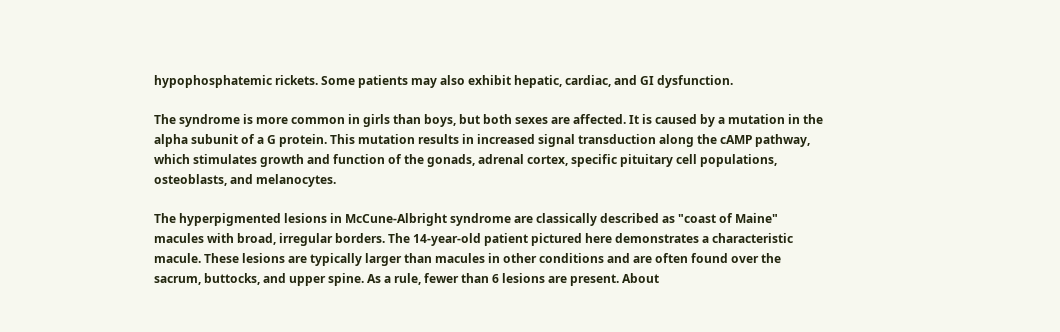hypophosphatemic rickets. Some patients may also exhibit hepatic, cardiac, and GI dysfunction.

The syndrome is more common in girls than boys, but both sexes are affected. It is caused by a mutation in the alpha subunit of a G protein. This mutation results in increased signal transduction along the cAMP pathway, which stimulates growth and function of the gonads, adrenal cortex, specific pituitary cell populations, osteoblasts, and melanocytes.

The hyperpigmented lesions in McCune-Albright syndrome are classically described as "coast of Maine" macules with broad, irregular borders. The 14-year-old patient pictured here demonstrates a characteristic macule. These lesions are typically larger than macules in other conditions and are often found over the sacrum, buttocks, and upper spine. As a rule, fewer than 6 lesions are present. About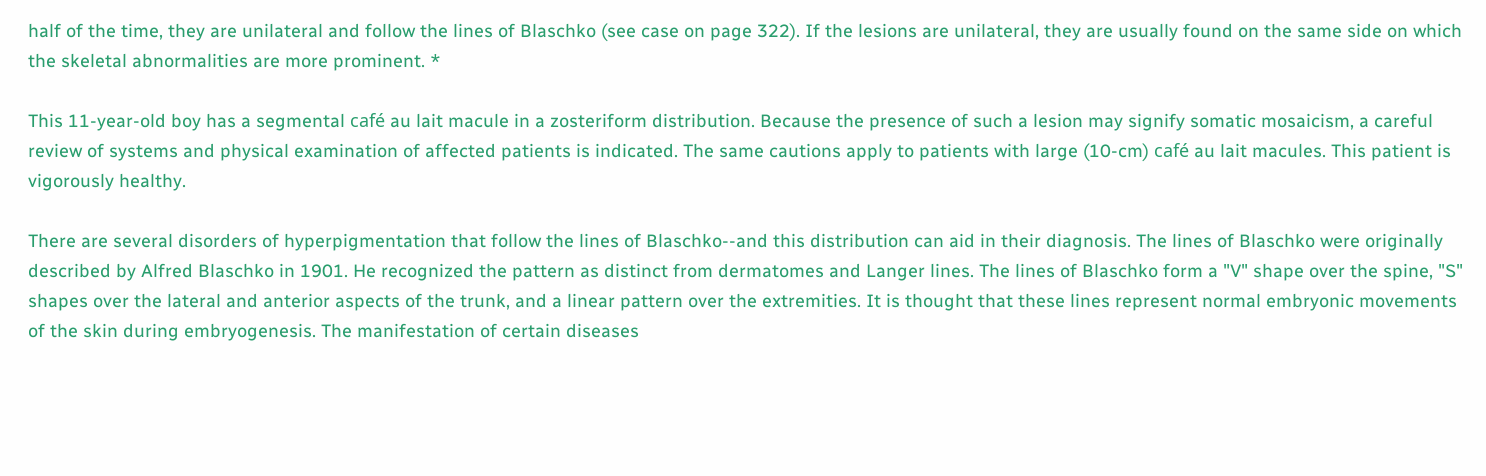half of the time, they are unilateral and follow the lines of Blaschko (see case on page 322). If the lesions are unilateral, they are usually found on the same side on which the skeletal abnormalities are more prominent. *

This 11-year-old boy has a segmental café au lait macule in a zosteriform distribution. Because the presence of such a lesion may signify somatic mosaicism, a careful review of systems and physical examination of affected patients is indicated. The same cautions apply to patients with large (10-cm) café au lait macules. This patient is vigorously healthy.

There are several disorders of hyperpigmentation that follow the lines of Blaschko--and this distribution can aid in their diagnosis. The lines of Blaschko were originally described by Alfred Blaschko in 1901. He recognized the pattern as distinct from dermatomes and Langer lines. The lines of Blaschko form a "V" shape over the spine, "S" shapes over the lateral and anterior aspects of the trunk, and a linear pattern over the extremities. It is thought that these lines represent normal embryonic movements of the skin during embryogenesis. The manifestation of certain diseases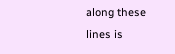along these lines is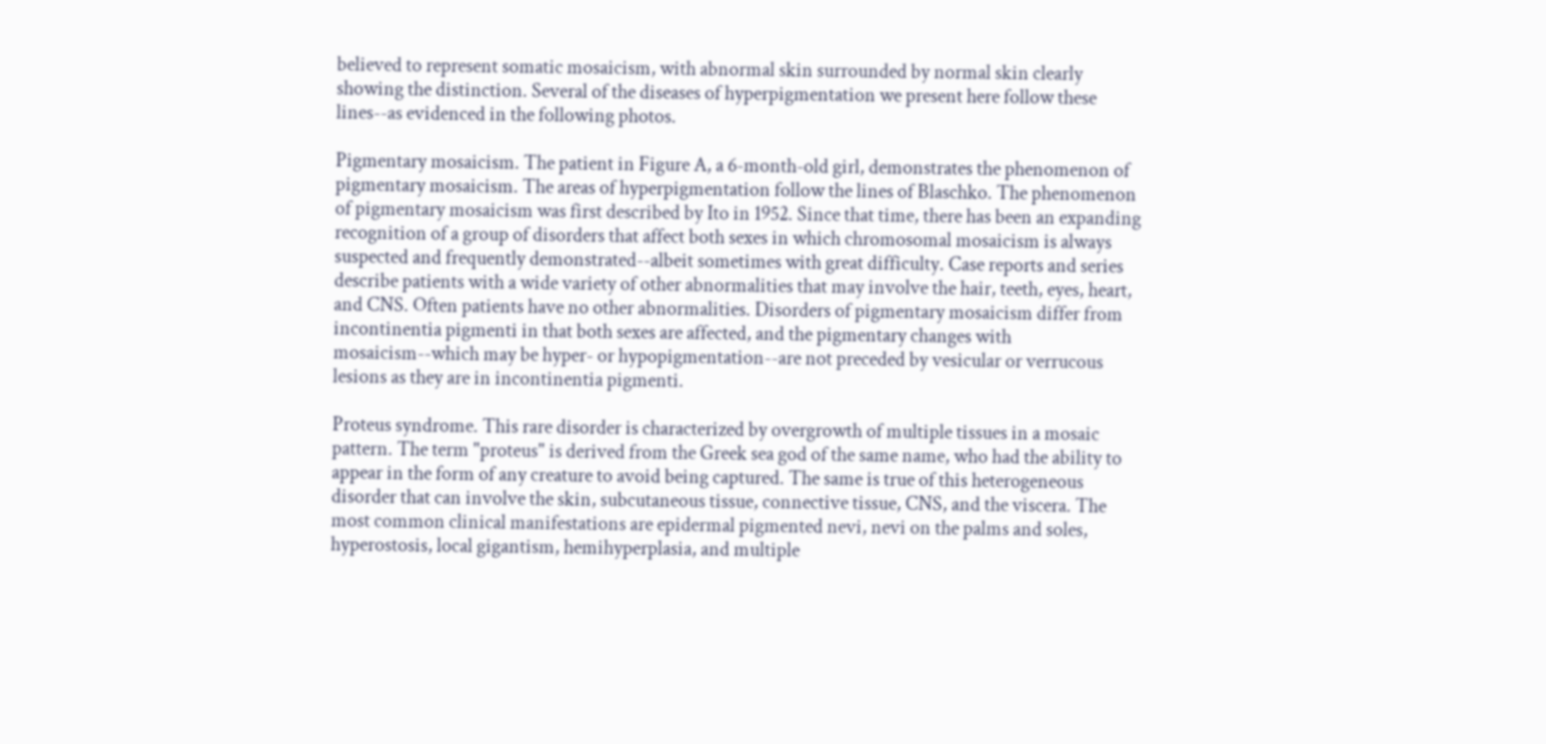believed to represent somatic mosaicism, with abnormal skin surrounded by normal skin clearly showing the distinction. Several of the diseases of hyperpigmentation we present here follow these lines--as evidenced in the following photos.

Pigmentary mosaicism. The patient in Figure A, a 6-month-old girl, demonstrates the phenomenon of pigmentary mosaicism. The areas of hyperpigmentation follow the lines of Blaschko. The phenomenon of pigmentary mosaicism was first described by Ito in 1952. Since that time, there has been an expanding recognition of a group of disorders that affect both sexes in which chromosomal mosaicism is always suspected and frequently demonstrated--albeit sometimes with great difficulty. Case reports and series describe patients with a wide variety of other abnormalities that may involve the hair, teeth, eyes, heart, and CNS. Often patients have no other abnormalities. Disorders of pigmentary mosaicism differ from incontinentia pigmenti in that both sexes are affected, and the pigmentary changes with mosaicism--which may be hyper- or hypopigmentation--are not preceded by vesicular or verrucous lesions as they are in incontinentia pigmenti.

Proteus syndrome. This rare disorder is characterized by overgrowth of multiple tissues in a mosaic pattern. The term "proteus" is derived from the Greek sea god of the same name, who had the ability to appear in the form of any creature to avoid being captured. The same is true of this heterogeneous disorder that can involve the skin, subcutaneous tissue, connective tissue, CNS, and the viscera. The most common clinical manifestations are epidermal pigmented nevi, nevi on the palms and soles, hyperostosis, local gigantism, hemihyperplasia, and multiple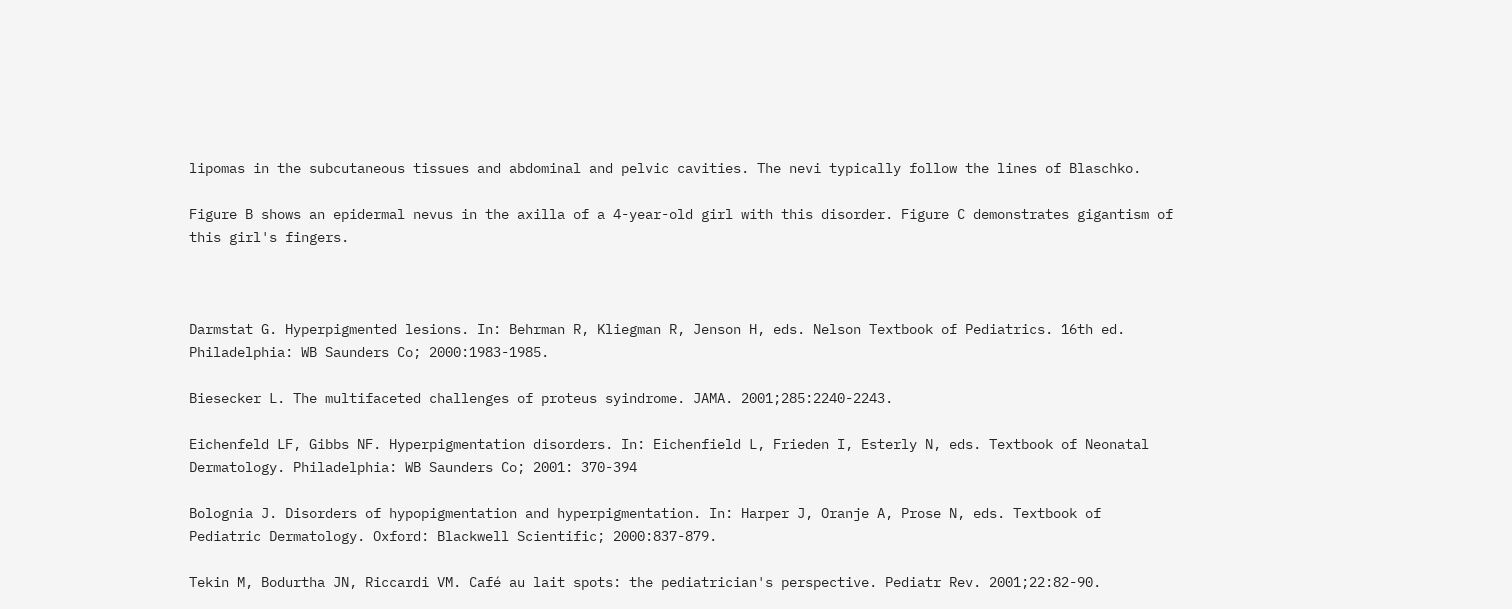lipomas in the subcutaneous tissues and abdominal and pelvic cavities. The nevi typically follow the lines of Blaschko.

Figure B shows an epidermal nevus in the axilla of a 4-year-old girl with this disorder. Figure C demonstrates gigantism of this girl's fingers.



Darmstat G. Hyperpigmented lesions. In: Behrman R, Kliegman R, Jenson H, eds. Nelson Textbook of Pediatrics. 16th ed. Philadelphia: WB Saunders Co; 2000:1983-1985.

Biesecker L. The multifaceted challenges of proteus syindrome. JAMA. 2001;285:2240-2243.

Eichenfeld LF, Gibbs NF. Hyperpigmentation disorders. In: Eichenfield L, Frieden I, Esterly N, eds. Textbook of Neonatal Dermatology. Philadelphia: WB Saunders Co; 2001: 370-394

Bolognia J. Disorders of hypopigmentation and hyperpigmentation. In: Harper J, Oranje A, Prose N, eds. Textbook of Pediatric Dermatology. Oxford: Blackwell Scientific; 2000:837-879.

Tekin M, Bodurtha JN, Riccardi VM. Café au lait spots: the pediatrician's perspective. Pediatr Rev. 2001;22:82-90.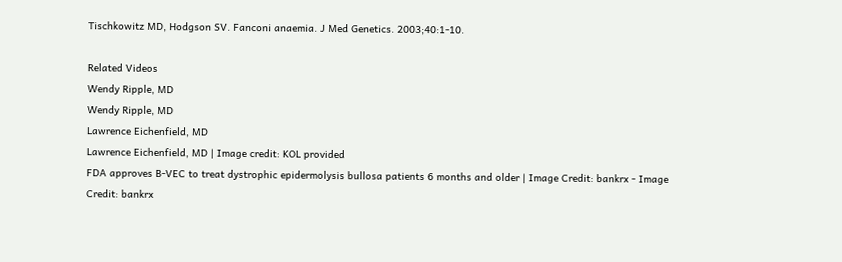Tischkowitz MD, Hodgson SV. Fanconi anaemia. J Med Genetics. 2003;40:1-10.

Related Videos
Wendy Ripple, MD
Wendy Ripple, MD
Lawrence Eichenfield, MD
Lawrence Eichenfield, MD | Image credit: KOL provided
FDA approves B-VEC to treat dystrophic epidermolysis bullosa patients 6 months and older | Image Credit: bankrx - Image Credit: bankrx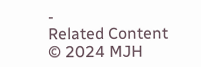-
Related Content
© 2024 MJH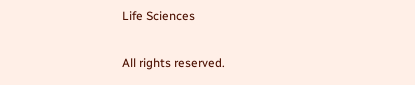Life Sciences

All rights reserved.